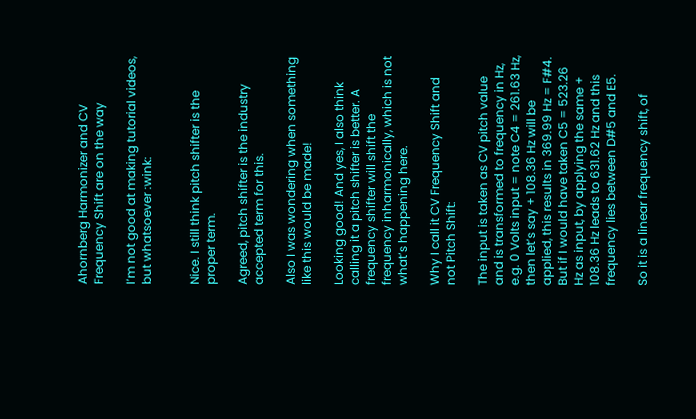Ahornberg Harmonizer and CV Frequency Shift are on the way

I’m not good at making tutorial videos, but whatsoever :wink:


Nice. I still think pitch shifter is the proper term.

Agreed, pitch shifter is the industry accepted term for this.

Also I was wondering when something like this would be made!

Looking good! And yes, I also think calling it a pitch shifter is better. A frequency shifter will shift the frequency inharmonically, which is not what’s happening here.

Why I call it CV Frequency Shift and not Pitch Shift:

The input is taken as CV pitch value and is transformed to frequency in Hz, e.g. 0 Volts input = note C4 = 261.63 Hz, then let’s say + 108.36 Hz will be applied, this results in 369.99 Hz = F#4. But if I would have taken C5 = 523.26 Hz as input, by applying the same + 108.36 Hz leads to 631.62 Hz and this frequency lies between D#5 and E5.

So it is a linear frequency shift, of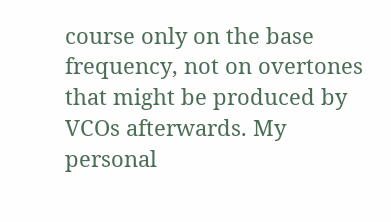course only on the base frequency, not on overtones that might be produced by VCOs afterwards. My personal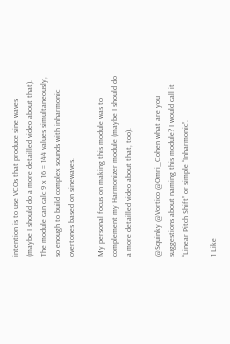intention is to use VCOs that produce sine waves (maybe I should do a more detailled video about that). The module can calc 9 x 16 = 144 values simultaneously, so enough to build complex sounds with inharmonic overtones based on sinewaves.

My personal focus on making this module was to complement my Harmonizer module (maybe I should do a more detailled video about that, too).

@Squinky @Vortico @Omri_Cohen what are you suggestions about naming this module? I would call it “Linear Pitch Shift” or simple “Inharmonic”.

1 Like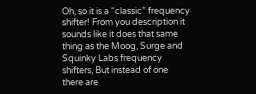Oh, so it is a “classic” frequency shifter! From you description it sounds like it does that same thing as the Moog, Surge and Squinky Labs frequency shifters, But instead of one there are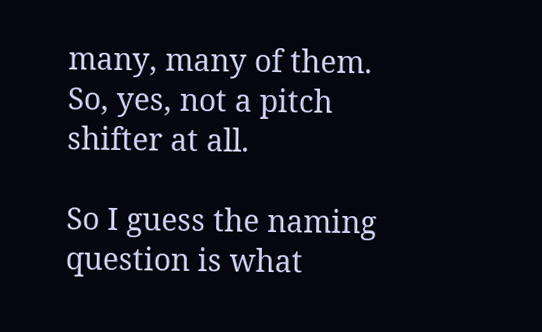many, many of them. So, yes, not a pitch shifter at all.

So I guess the naming question is what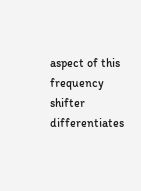aspect of this frequency shifter differentiates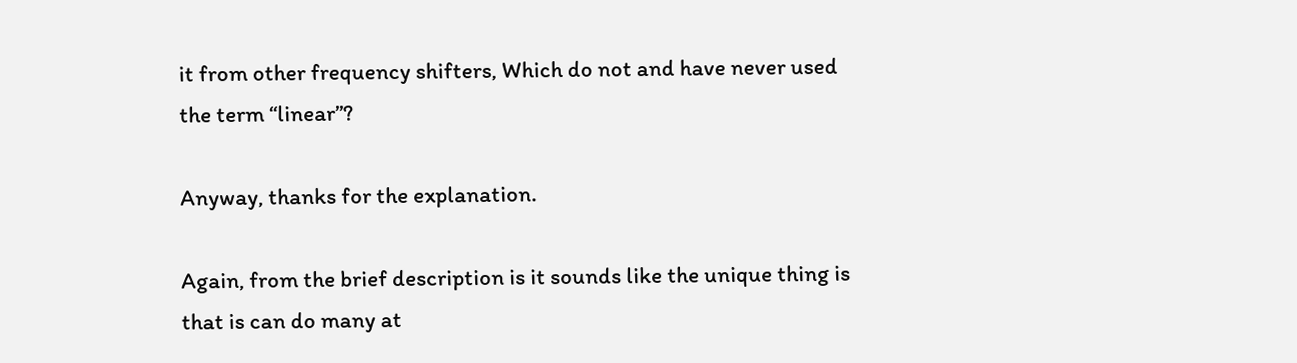it from other frequency shifters, Which do not and have never used the term “linear”?

Anyway, thanks for the explanation.

Again, from the brief description is it sounds like the unique thing is that is can do many at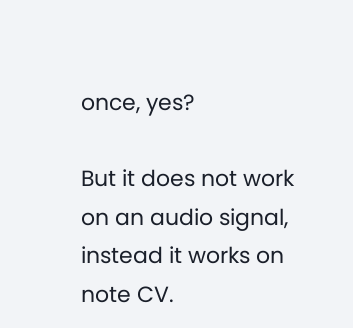once, yes?

But it does not work on an audio signal, instead it works on note CV.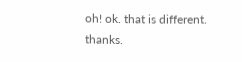oh! ok. that is different. thanks.